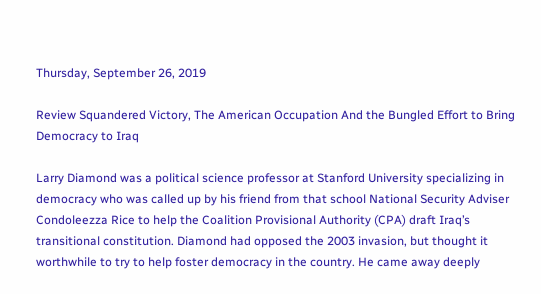Thursday, September 26, 2019

Review Squandered Victory, The American Occupation And the Bungled Effort to Bring Democracy to Iraq

Larry Diamond was a political science professor at Stanford University specializing in democracy who was called up by his friend from that school National Security Adviser Condoleezza Rice to help the Coalition Provisional Authority (CPA) draft Iraq’s transitional constitution. Diamond had opposed the 2003 invasion, but thought it worthwhile to try to help foster democracy in the country. He came away deeply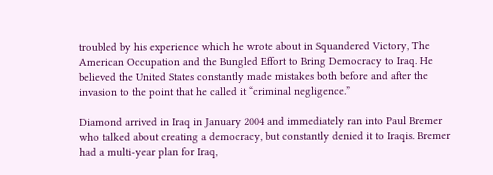troubled by his experience which he wrote about in Squandered Victory, The American Occupation and the Bungled Effort to Bring Democracy to Iraq. He believed the United States constantly made mistakes both before and after the invasion to the point that he called it “criminal negligence.”

Diamond arrived in Iraq in January 2004 and immediately ran into Paul Bremer who talked about creating a democracy, but constantly denied it to Iraqis. Bremer had a multi-year plan for Iraq,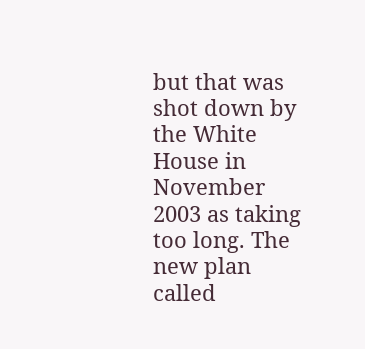but that was shot down by the White House in November 2003 as taking too long. The new plan called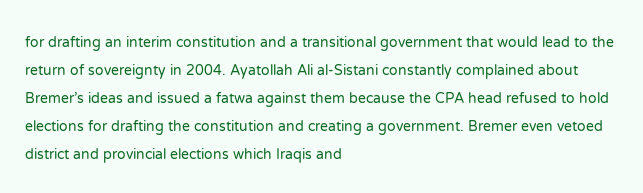for drafting an interim constitution and a transitional government that would lead to the return of sovereignty in 2004. Ayatollah Ali al-Sistani constantly complained about Bremer’s ideas and issued a fatwa against them because the CPA head refused to hold elections for drafting the constitution and creating a government. Bremer even vetoed district and provincial elections which Iraqis and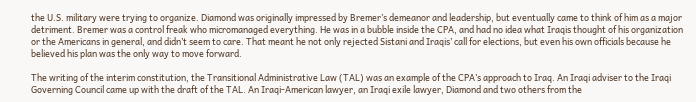the U.S. military were trying to organize. Diamond was originally impressed by Bremer’s demeanor and leadership, but eventually came to think of him as a major detriment. Bremer was a control freak who micromanaged everything. He was in a bubble inside the CPA, and had no idea what Iraqis thought of his organization or the Americans in general, and didn’t seem to care. That meant he not only rejected Sistani and Iraqis’ call for elections, but even his own officials because he believed his plan was the only way to move forward.

The writing of the interim constitution, the Transitional Administrative Law (TAL) was an example of the CPA’s approach to Iraq. An Iraqi adviser to the Iraqi Governing Council came up with the draft of the TAL. An Iraqi-American lawyer, an Iraqi exile lawyer, Diamond and two others from the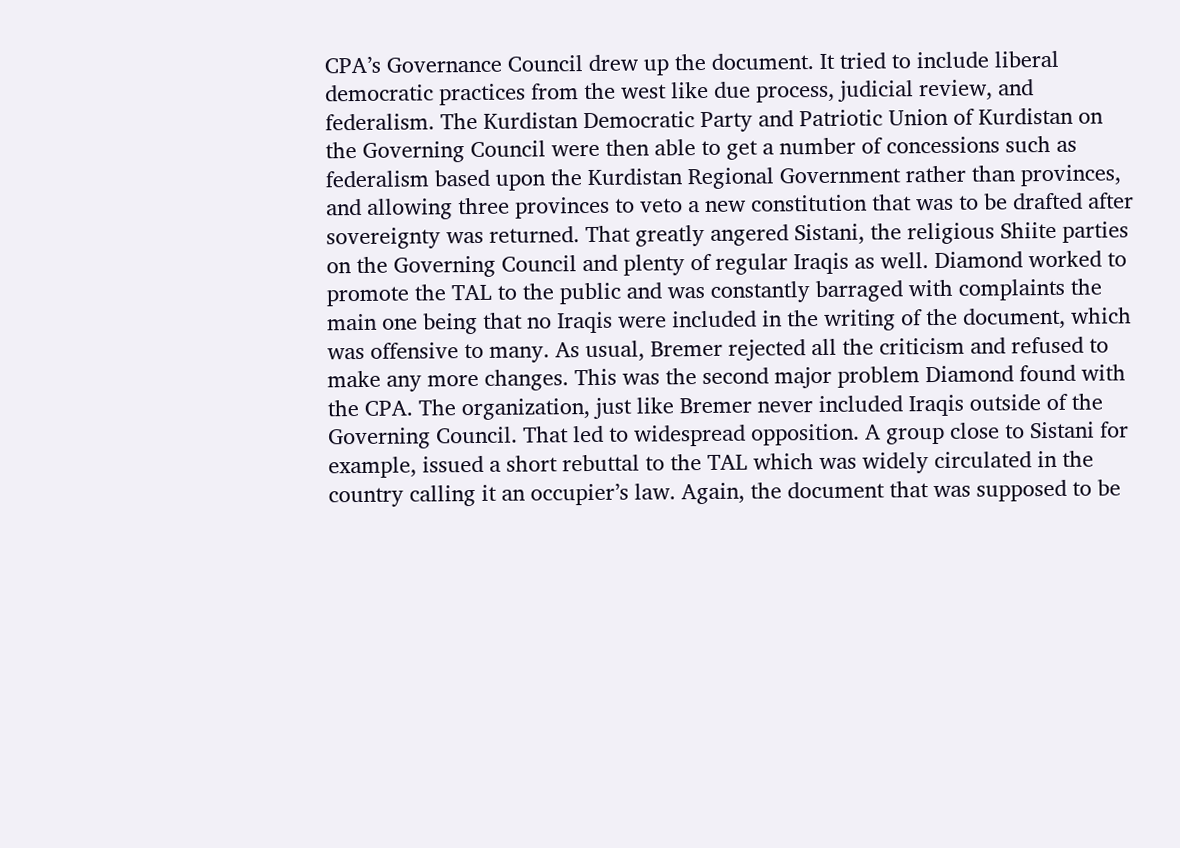CPA’s Governance Council drew up the document. It tried to include liberal democratic practices from the west like due process, judicial review, and federalism. The Kurdistan Democratic Party and Patriotic Union of Kurdistan on the Governing Council were then able to get a number of concessions such as federalism based upon the Kurdistan Regional Government rather than provinces, and allowing three provinces to veto a new constitution that was to be drafted after sovereignty was returned. That greatly angered Sistani, the religious Shiite parties on the Governing Council and plenty of regular Iraqis as well. Diamond worked to promote the TAL to the public and was constantly barraged with complaints the main one being that no Iraqis were included in the writing of the document, which was offensive to many. As usual, Bremer rejected all the criticism and refused to make any more changes. This was the second major problem Diamond found with the CPA. The organization, just like Bremer never included Iraqis outside of the Governing Council. That led to widespread opposition. A group close to Sistani for example, issued a short rebuttal to the TAL which was widely circulated in the country calling it an occupier’s law. Again, the document that was supposed to be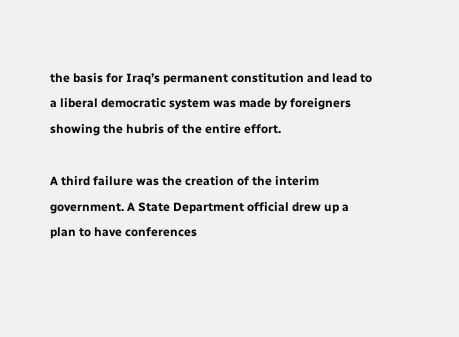the basis for Iraq’s permanent constitution and lead to a liberal democratic system was made by foreigners showing the hubris of the entire effort.

A third failure was the creation of the interim government. A State Department official drew up a plan to have conferences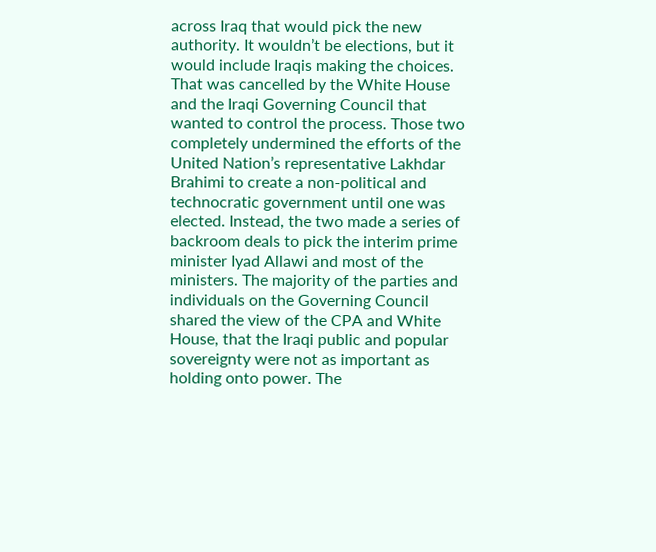across Iraq that would pick the new authority. It wouldn’t be elections, but it would include Iraqis making the choices. That was cancelled by the White House and the Iraqi Governing Council that wanted to control the process. Those two completely undermined the efforts of the United Nation’s representative Lakhdar Brahimi to create a non-political and technocratic government until one was elected. Instead, the two made a series of backroom deals to pick the interim prime minister Iyad Allawi and most of the ministers. The majority of the parties and individuals on the Governing Council shared the view of the CPA and White House, that the Iraqi public and popular sovereignty were not as important as holding onto power. The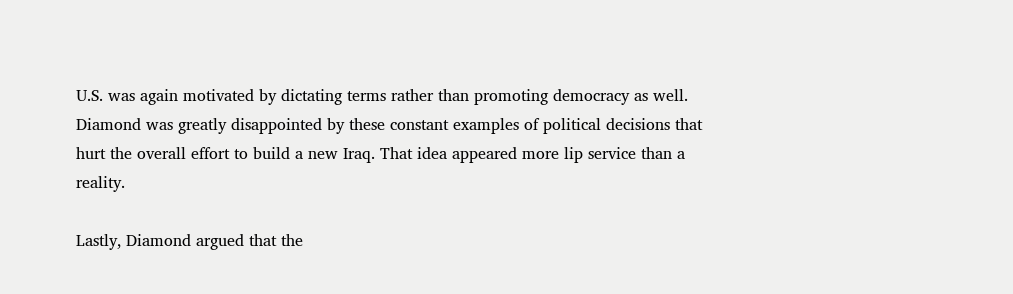U.S. was again motivated by dictating terms rather than promoting democracy as well. Diamond was greatly disappointed by these constant examples of political decisions that hurt the overall effort to build a new Iraq. That idea appeared more lip service than a reality.

Lastly, Diamond argued that the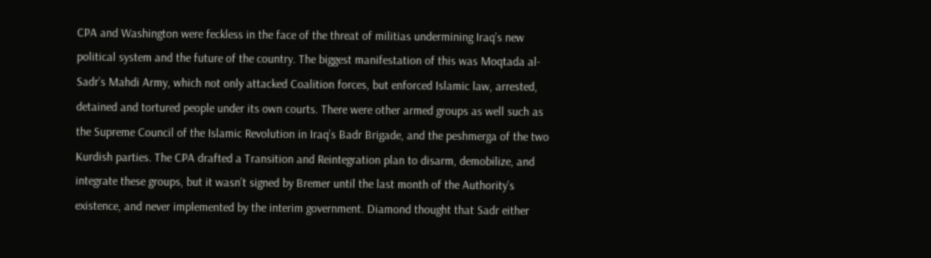CPA and Washington were feckless in the face of the threat of militias undermining Iraq’s new political system and the future of the country. The biggest manifestation of this was Moqtada al-Sadr’s Mahdi Army, which not only attacked Coalition forces, but enforced Islamic law, arrested, detained and tortured people under its own courts. There were other armed groups as well such as the Supreme Council of the Islamic Revolution in Iraq’s Badr Brigade, and the peshmerga of the two Kurdish parties. The CPA drafted a Transition and Reintegration plan to disarm, demobilize, and integrate these groups, but it wasn’t signed by Bremer until the last month of the Authority’s existence, and never implemented by the interim government. Diamond thought that Sadr either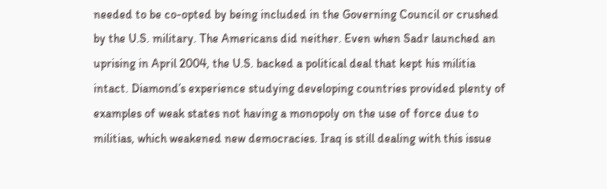needed to be co-opted by being included in the Governing Council or crushed by the U.S. military. The Americans did neither. Even when Sadr launched an uprising in April 2004, the U.S. backed a political deal that kept his militia intact. Diamond’s experience studying developing countries provided plenty of examples of weak states not having a monopoly on the use of force due to militias, which weakened new democracies. Iraq is still dealing with this issue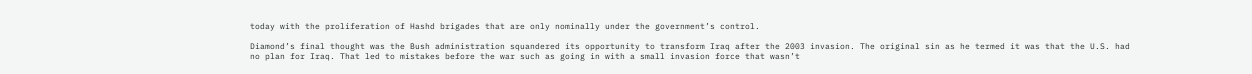today with the proliferation of Hashd brigades that are only nominally under the government’s control.

Diamond’s final thought was the Bush administration squandered its opportunity to transform Iraq after the 2003 invasion. The original sin as he termed it was that the U.S. had no plan for Iraq. That led to mistakes before the war such as going in with a small invasion force that wasn’t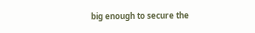big enough to secure the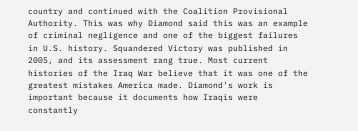country and continued with the Coalition Provisional Authority. This was why Diamond said this was an example of criminal negligence and one of the biggest failures in U.S. history. Squandered Victory was published in 2005, and its assessment rang true. Most current histories of the Iraq War believe that it was one of the greatest mistakes America made. Diamond’s work is important because it documents how Iraqis were constantly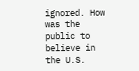ignored. How was the public to believe in the U.S.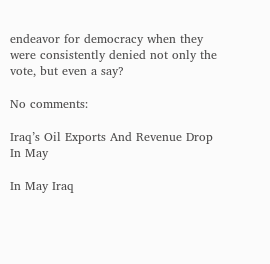endeavor for democracy when they were consistently denied not only the vote, but even a say?

No comments:

Iraq’s Oil Exports And Revenue Drop In May

In May Iraq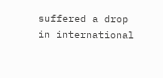suffered a drop in international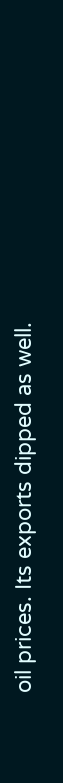oil prices. Its exports dipped as well.